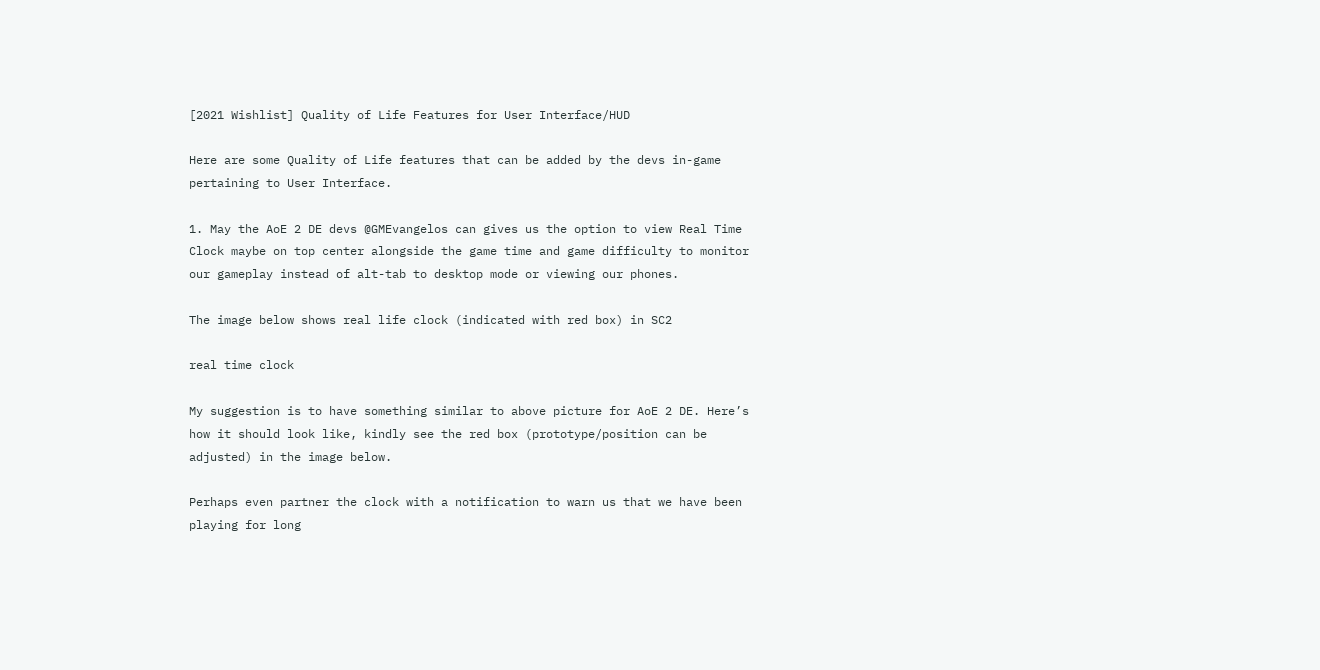[2021 Wishlist] Quality of Life Features for User Interface/HUD

Here are some Quality of Life features that can be added by the devs in-game pertaining to User Interface.

1. May the AoE 2 DE devs @GMEvangelos can gives us the option to view Real Time Clock maybe on top center alongside the game time and game difficulty to monitor our gameplay instead of alt-tab to desktop mode or viewing our phones.

The image below shows real life clock (indicated with red box) in SC2

real time clock

My suggestion is to have something similar to above picture for AoE 2 DE. Here’s how it should look like, kindly see the red box (prototype/position can be adjusted) in the image below.

Perhaps even partner the clock with a notification to warn us that we have been playing for long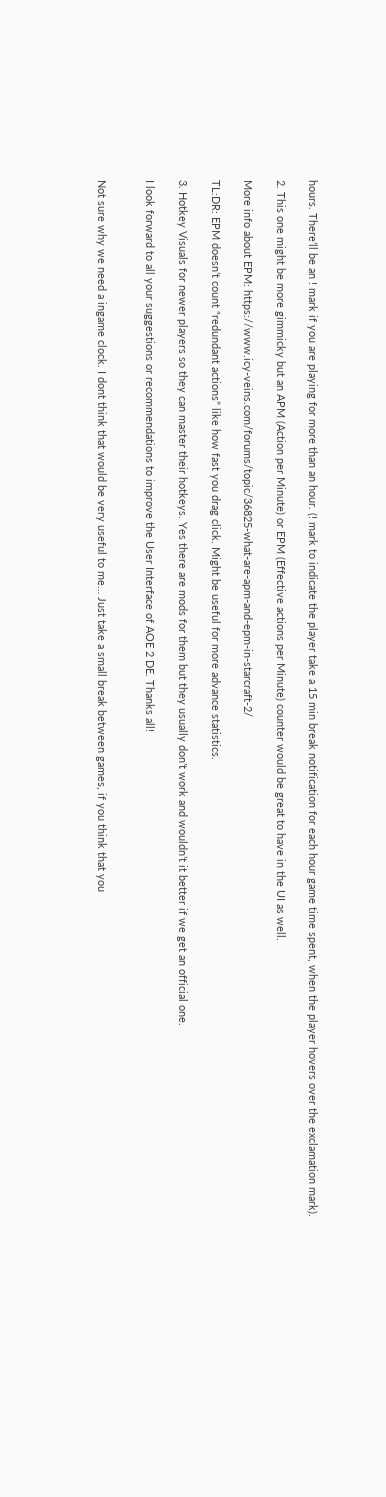hours. There’ll be an ! mark if you are playing for more than an hour. (! mark to indicate the player take a 15 min break notification for each hour game time spent, when the player hovers over the exclamation mark).

2. This one might be more gimmicky but an APM (Action per Minute) or EPM (Effective actions per Minute) counter would be great to have in the UI as well.

More info about EPM: https://www.icy-veins.com/forums/topic/36825-what-are-apm-and-epm-in-starcraft-2/

TL:DR: EPM doesn’t count “redundant actions” like how fast you drag click. Might be useful for more advance statistics.

3. Hotkey Visuals for newer players so they can master their hotkeys. Yes there are mods for them but they usually don’t work and wouldn’t it better if we get an official one.

I look forward to all your suggestions or recommendations to improve the User Interface of AOE 2 DE. Thanks all!


Not sure why we need a ingame clock. I dont think that would be very useful to me… Just take a small break between games, if you think that you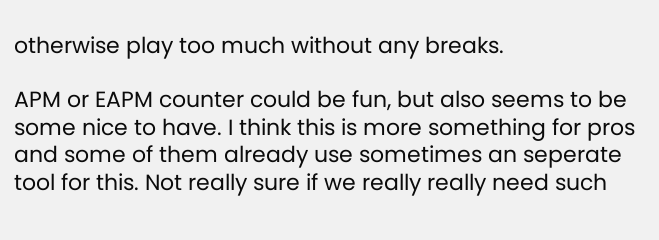otherwise play too much without any breaks.

APM or EAPM counter could be fun, but also seems to be some nice to have. I think this is more something for pros and some of them already use sometimes an seperate tool for this. Not really sure if we really really need such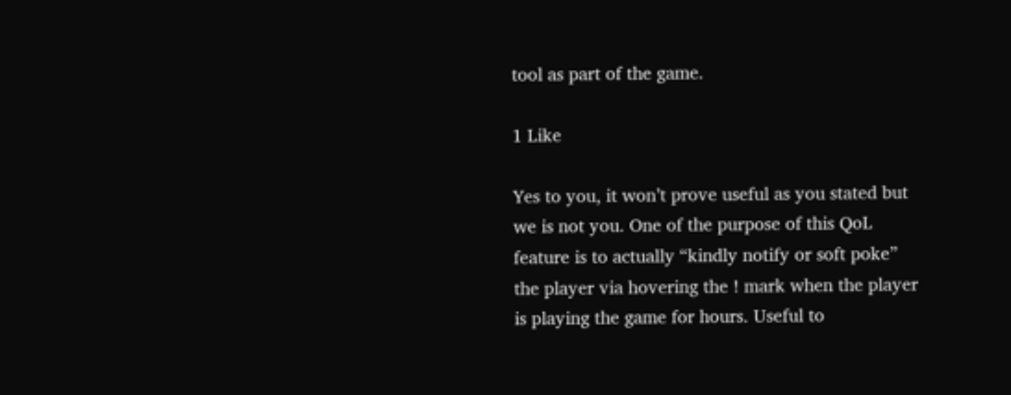tool as part of the game.

1 Like

Yes to you, it won’t prove useful as you stated but we is not you. One of the purpose of this QoL feature is to actually “kindly notify or soft poke” the player via hovering the ! mark when the player is playing the game for hours. Useful to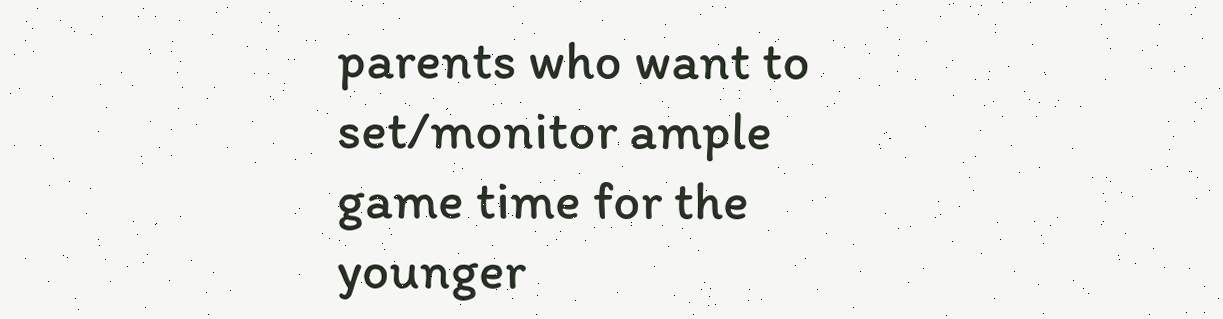parents who want to set/monitor ample game time for the younger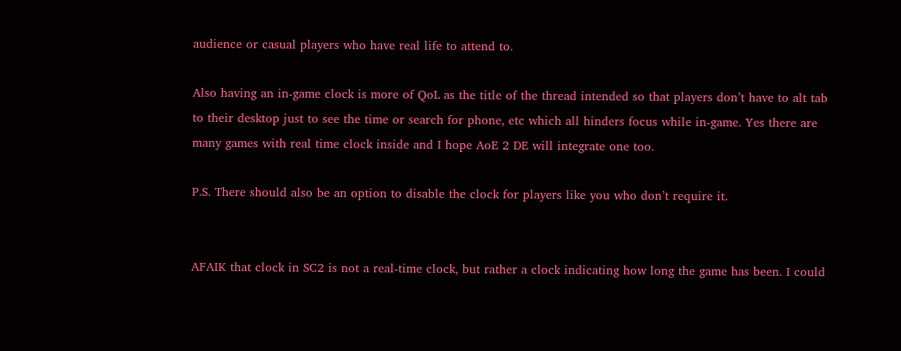audience or casual players who have real life to attend to.

Also having an in-game clock is more of QoL as the title of the thread intended so that players don’t have to alt tab to their desktop just to see the time or search for phone, etc which all hinders focus while in-game. Yes there are many games with real time clock inside and I hope AoE 2 DE will integrate one too.

P.S. There should also be an option to disable the clock for players like you who don’t require it.


AFAIK that clock in SC2 is not a real-time clock, but rather a clock indicating how long the game has been. I could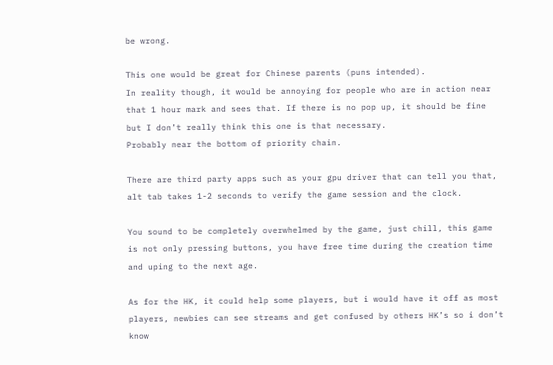be wrong.

This one would be great for Chinese parents (puns intended).
In reality though, it would be annoying for people who are in action near that 1 hour mark and sees that. If there is no pop up, it should be fine but I don’t really think this one is that necessary.
Probably near the bottom of priority chain.

There are third party apps such as your gpu driver that can tell you that, alt tab takes 1-2 seconds to verify the game session and the clock.

You sound to be completely overwhelmed by the game, just chill, this game is not only pressing buttons, you have free time during the creation time and uping to the next age.

As for the HK, it could help some players, but i would have it off as most players, newbies can see streams and get confused by others HK’s so i don’t know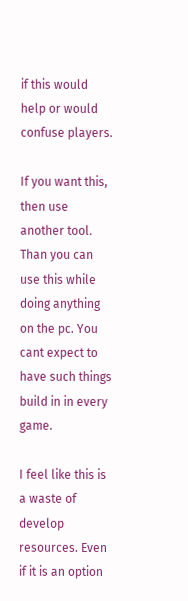if this would help or would confuse players.

If you want this, then use another tool. Than you can use this while doing anything on the pc. You cant expect to have such things build in in every game.

I feel like this is a waste of develop resources. Even if it is an option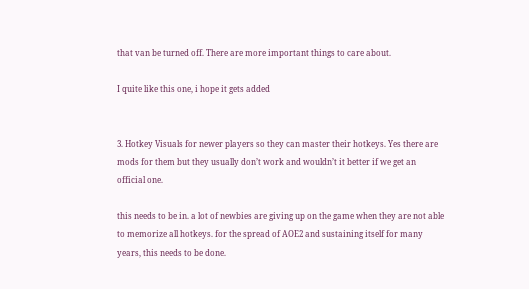that van be turned off. There are more important things to care about.

I quite like this one, i hope it gets added


3. Hotkey Visuals for newer players so they can master their hotkeys. Yes there are mods for them but they usually don’t work and wouldn’t it better if we get an official one.

this needs to be in. a lot of newbies are giving up on the game when they are not able to memorize all hotkeys. for the spread of AOE2 and sustaining itself for many years, this needs to be done.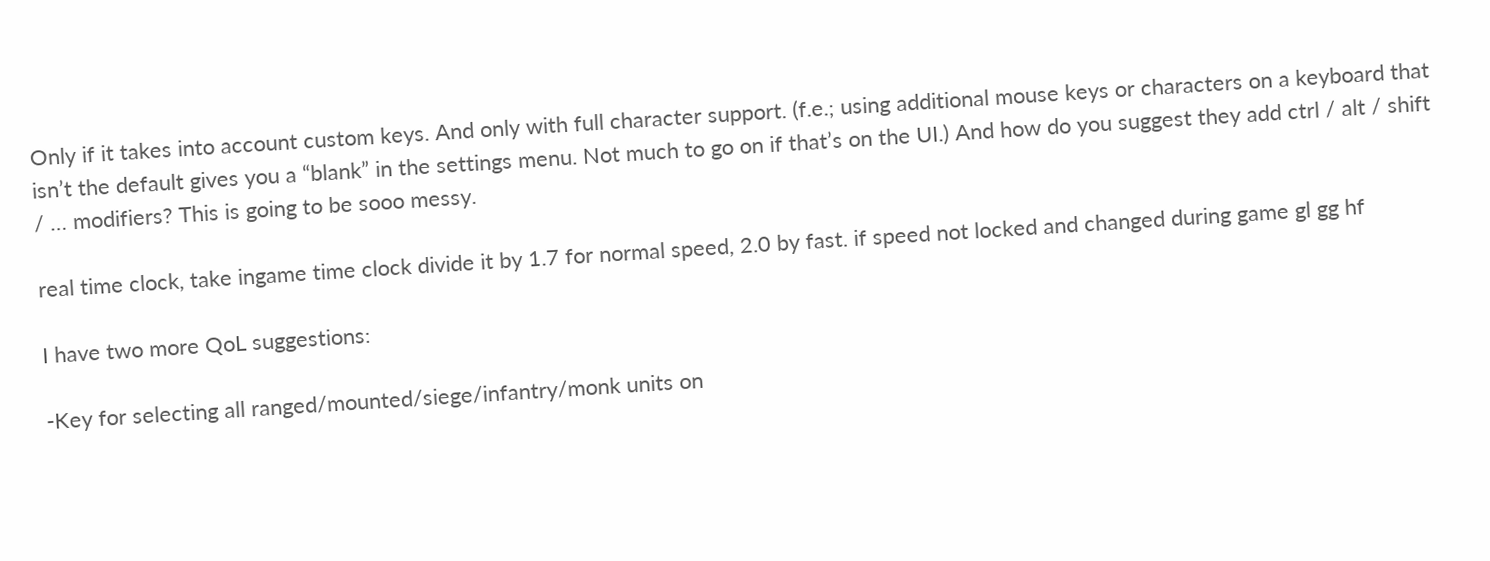Only if it takes into account custom keys. And only with full character support. (f.e.; using additional mouse keys or characters on a keyboard that isn’t the default gives you a “blank” in the settings menu. Not much to go on if that’s on the UI.) And how do you suggest they add ctrl / alt / shift / … modifiers? This is going to be sooo messy.

real time clock, take ingame time clock divide it by 1.7 for normal speed, 2.0 by fast. if speed not locked and changed during game gl gg hf

I have two more QoL suggestions:

-Key for selecting all ranged/mounted/siege/infantry/monk units on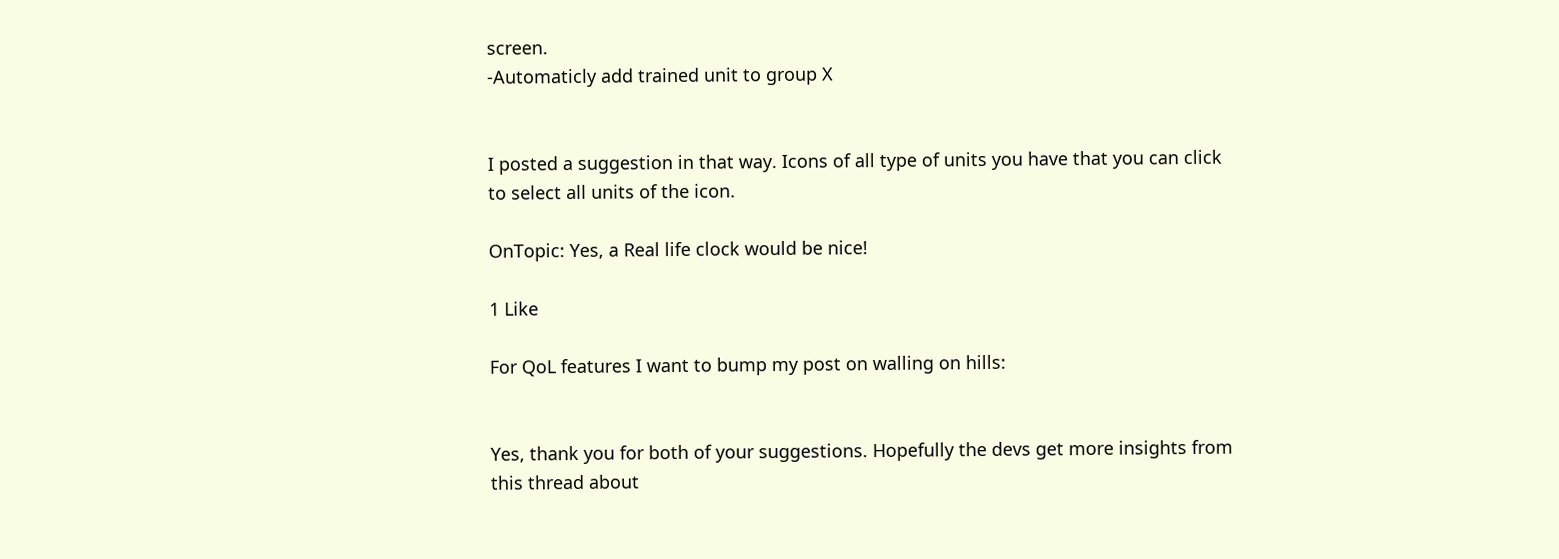screen.
-Automaticly add trained unit to group X


I posted a suggestion in that way. Icons of all type of units you have that you can click to select all units of the icon.

OnTopic: Yes, a Real life clock would be nice!

1 Like

For QoL features I want to bump my post on walling on hills:


Yes, thank you for both of your suggestions. Hopefully the devs get more insights from this thread about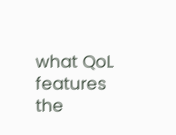what QoL features the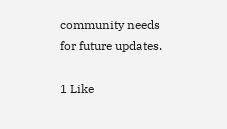community needs for future updates.

1 Like